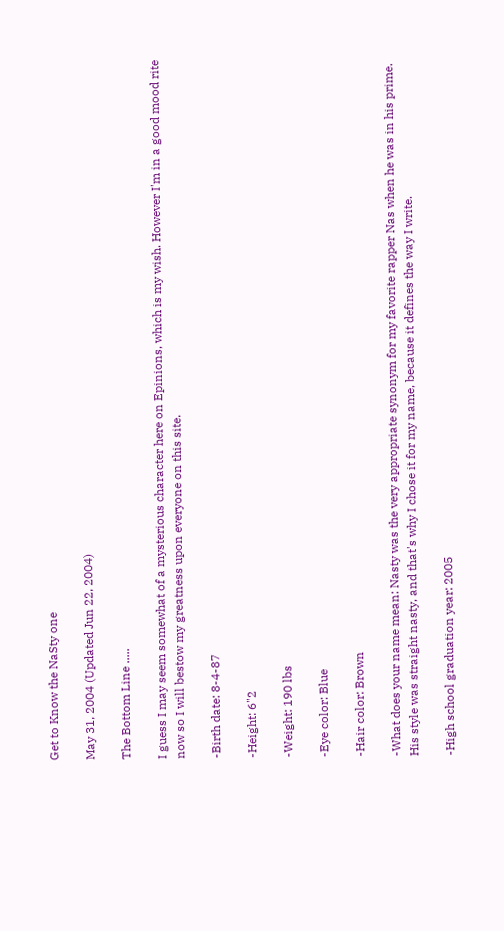Get to Know the NaSty one

May 31, 2004 (Updated Jun 22, 2004)

The Bottom Line .....

I guess I may seem somewhat of a mysterious character here on Epinions, which is my wish. However I'm in a good mood rite now so I will bestow my greatness upon everyone on this site.

-Birth date: 8-4-87

-Height: 6"2

-Weight: 190 lbs

-Eye color: Blue

-Hair color: Brown

-What does your name mean: Nasty was the very appropriate synonym for my favorite rapper Nas when he was in his prime. His style was straight nasty, and that's why I chose it for my name, because it defines the way I write.

-High school graduation year: 2005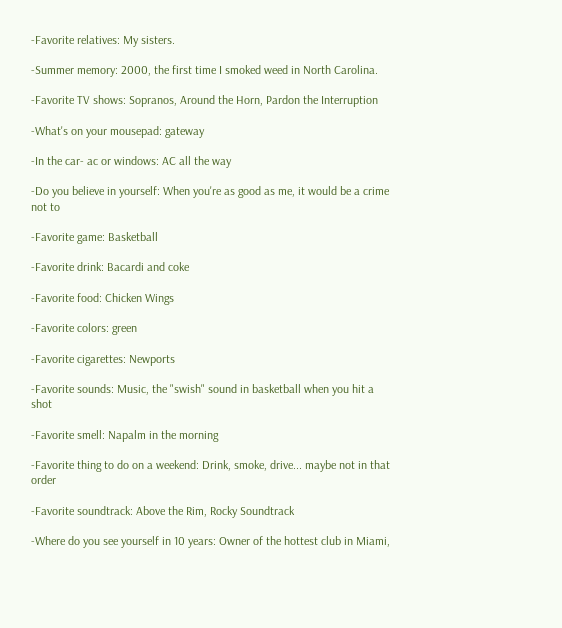-Favorite relatives: My sisters.

-Summer memory: 2000, the first time I smoked weed in North Carolina.

-Favorite TV shows: Sopranos, Around the Horn, Pardon the Interruption

-What's on your mousepad: gateway

-In the car- ac or windows: AC all the way

-Do you believe in yourself: When you're as good as me, it would be a crime not to

-Favorite game: Basketball

-Favorite drink: Bacardi and coke

-Favorite food: Chicken Wings

-Favorite colors: green

-Favorite cigarettes: Newports

-Favorite sounds: Music, the "swish" sound in basketball when you hit a shot

-Favorite smell: Napalm in the morning

-Favorite thing to do on a weekend: Drink, smoke, drive... maybe not in that order

-Favorite soundtrack: Above the Rim, Rocky Soundtrack

-Where do you see yourself in 10 years: Owner of the hottest club in Miami,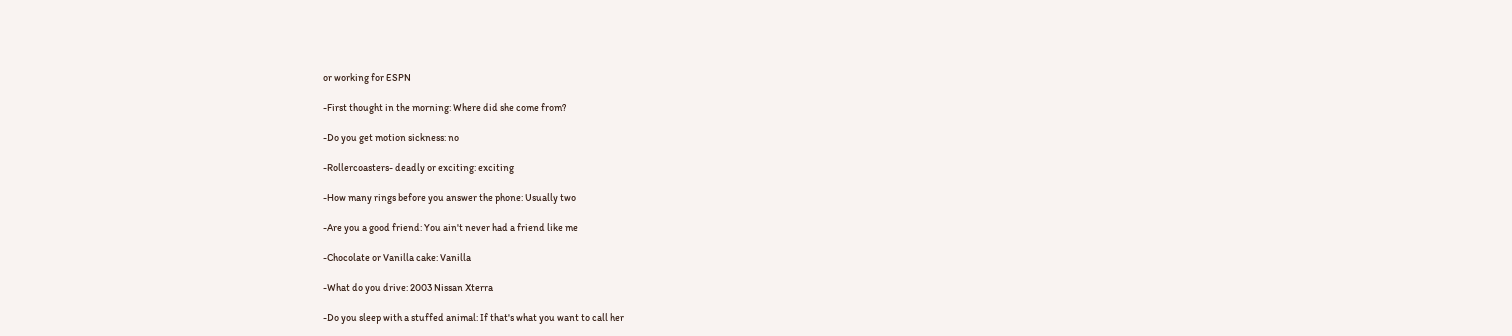or working for ESPN

-First thought in the morning: Where did she come from?

-Do you get motion sickness: no

-Rollercoasters- deadly or exciting: exciting

-How many rings before you answer the phone: Usually two

-Are you a good friend: You ain't never had a friend like me

-Chocolate or Vanilla cake: Vanilla

-What do you drive: 2003 Nissan Xterra

-Do you sleep with a stuffed animal: If that's what you want to call her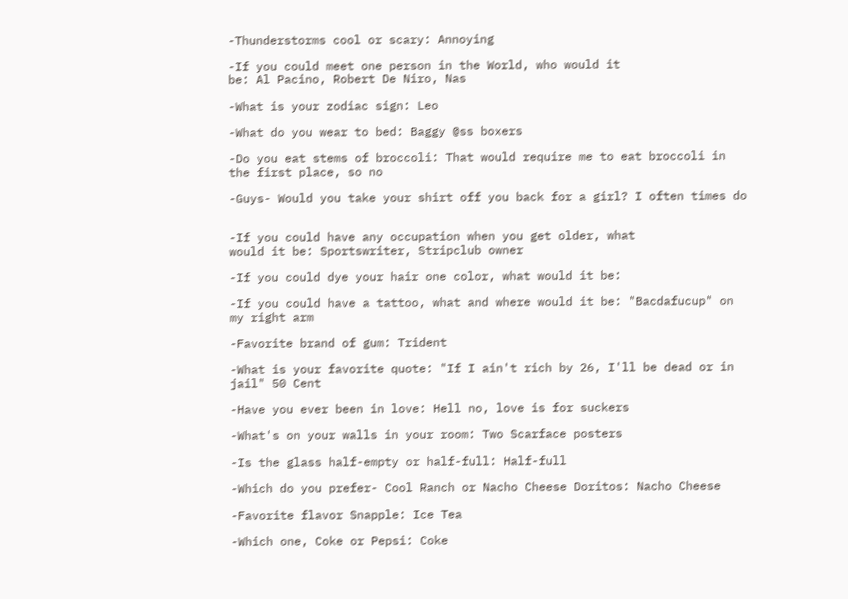-Thunderstorms cool or scary: Annoying

-If you could meet one person in the World, who would it
be: Al Pacino, Robert De Niro, Nas

-What is your zodiac sign: Leo

-What do you wear to bed: Baggy @ss boxers

-Do you eat stems of broccoli: That would require me to eat broccoli in the first place, so no

-Guys- Would you take your shirt off you back for a girl? I often times do


-If you could have any occupation when you get older, what
would it be: Sportswriter, Stripclub owner

-If you could dye your hair one color, what would it be:

-If you could have a tattoo, what and where would it be: "Bacdafucup" on my right arm

-Favorite brand of gum: Trident

-What is your favorite quote: "If I ain't rich by 26, I'll be dead or in jail" 50 Cent

-Have you ever been in love: Hell no, love is for suckers

-What's on your walls in your room: Two Scarface posters

-Is the glass half-empty or half-full: Half-full

-Which do you prefer- Cool Ranch or Nacho Cheese Doritos: Nacho Cheese

-Favorite flavor Snapple: Ice Tea

-Which one, Coke or Pepsi: Coke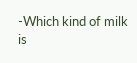-Which kind of milk is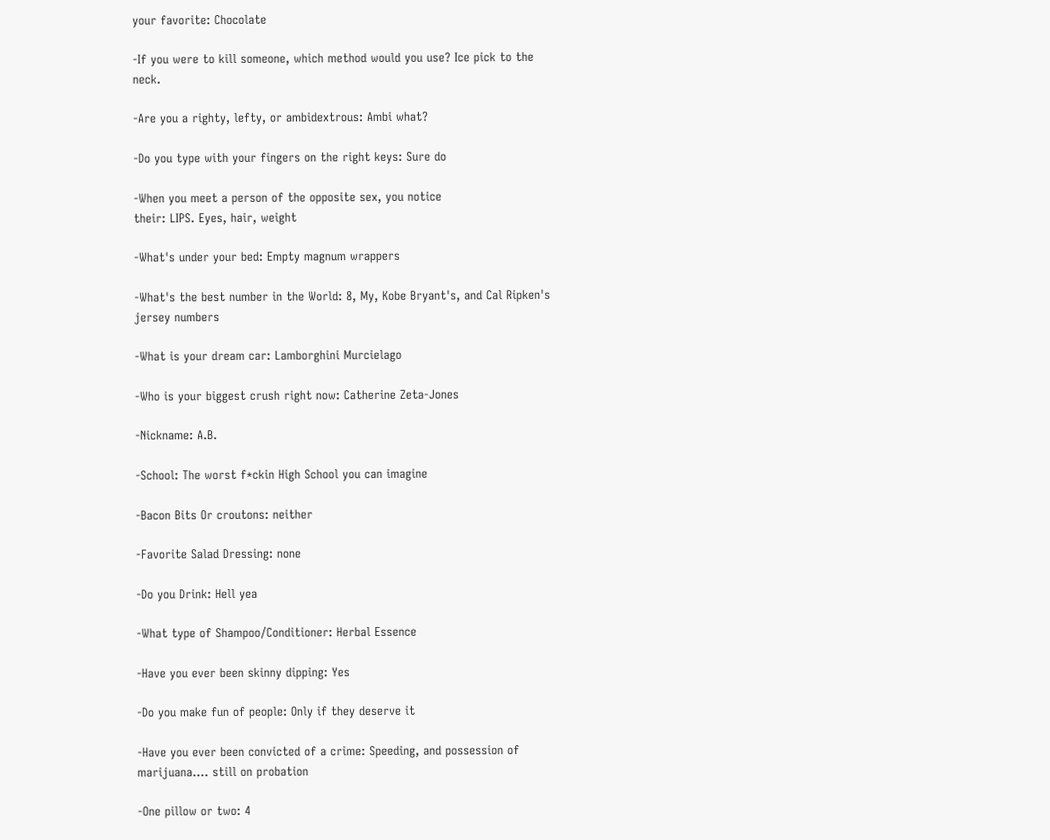your favorite: Chocolate

-If you were to kill someone, which method would you use? Ice pick to the neck.

-Are you a righty, lefty, or ambidextrous: Ambi what?

-Do you type with your fingers on the right keys: Sure do

-When you meet a person of the opposite sex, you notice
their: LIPS. Eyes, hair, weight

-What's under your bed: Empty magnum wrappers

-What's the best number in the World: 8, My, Kobe Bryant's, and Cal Ripken's jersey numbers

-What is your dream car: Lamborghini Murcielago

-Who is your biggest crush right now: Catherine Zeta-Jones

-Nickname: A.B.

-School: The worst f*ckin High School you can imagine

-Bacon Bits Or croutons: neither

-Favorite Salad Dressing: none

-Do you Drink: Hell yea

-What type of Shampoo/Conditioner: Herbal Essence

-Have you ever been skinny dipping: Yes

-Do you make fun of people: Only if they deserve it

-Have you ever been convicted of a crime: Speeding, and possession of marijuana.... still on probation

-One pillow or two: 4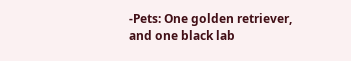-Pets: One golden retriever, and one black lab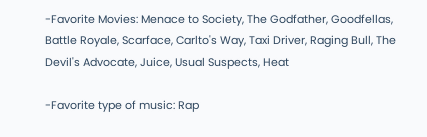-Favorite Movies: Menace to Society, The Godfather, Goodfellas, Battle Royale, Scarface, Carlto's Way, Taxi Driver, Raging Bull, The Devil's Advocate, Juice, Usual Suspects, Heat

-Favorite type of music: Rap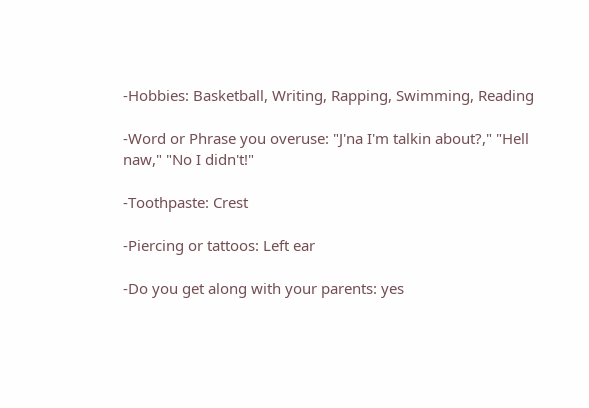-Hobbies: Basketball, Writing, Rapping, Swimming, Reading

-Word or Phrase you overuse: "J'na I'm talkin about?," "Hell naw," "No I didn't!"

-Toothpaste: Crest

-Piercing or tattoos: Left ear

-Do you get along with your parents: yes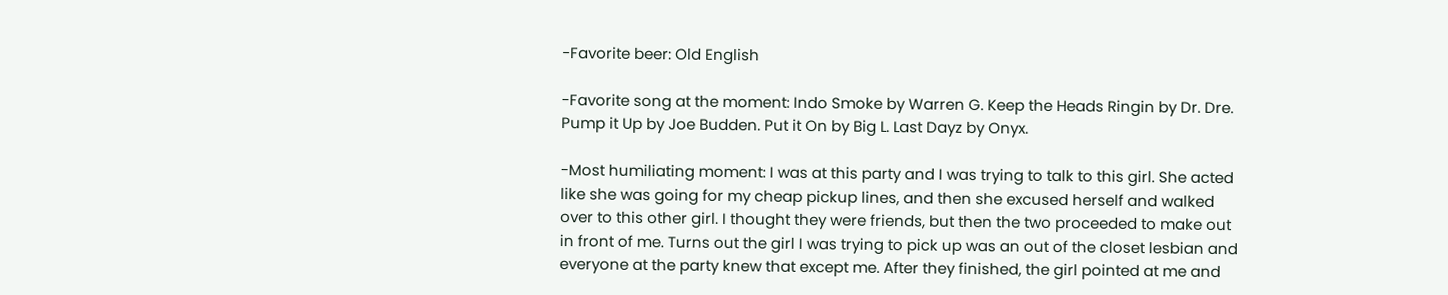-Favorite beer: Old English

-Favorite song at the moment: Indo Smoke by Warren G. Keep the Heads Ringin by Dr. Dre. Pump it Up by Joe Budden. Put it On by Big L. Last Dayz by Onyx.

-Most humiliating moment: I was at this party and I was trying to talk to this girl. She acted like she was going for my cheap pickup lines, and then she excused herself and walked over to this other girl. I thought they were friends, but then the two proceeded to make out in front of me. Turns out the girl I was trying to pick up was an out of the closet lesbian and everyone at the party knew that except me. After they finished, the girl pointed at me and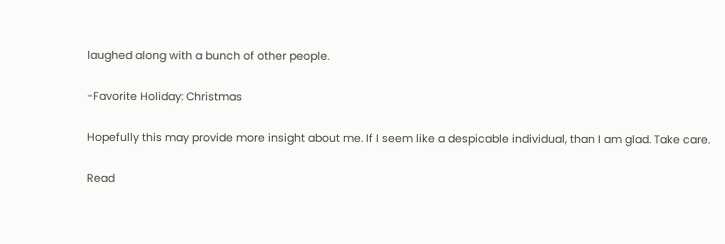laughed along with a bunch of other people.

-Favorite Holiday: Christmas

Hopefully this may provide more insight about me. If I seem like a despicable individual, than I am glad. Take care.

Read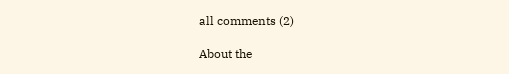all comments (2)

About the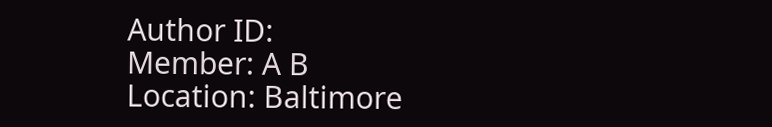Author ID:
Member: A B
Location: Baltimore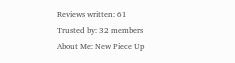Reviews written: 61
Trusted by: 32 members
About Me: New Piece Up